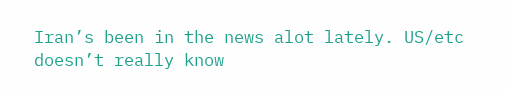Iran’s been in the news alot lately. US/etc doesn’t really know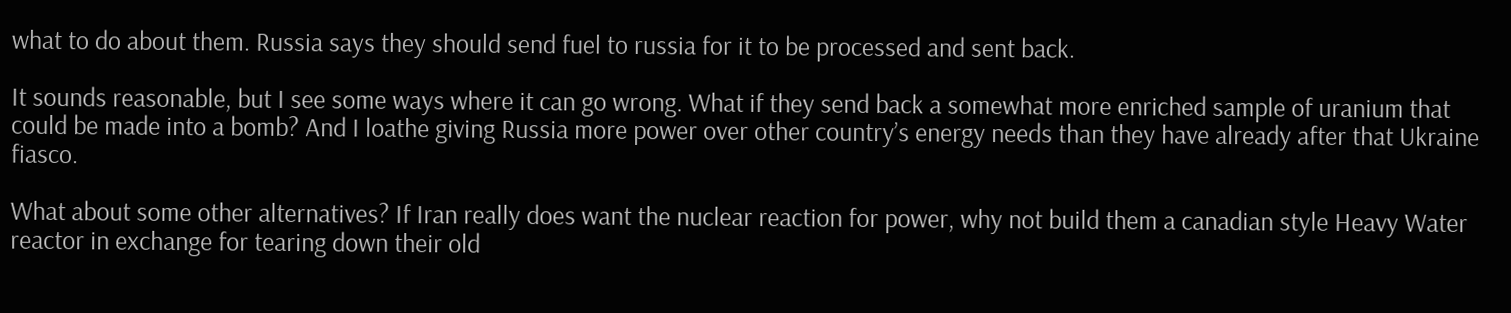what to do about them. Russia says they should send fuel to russia for it to be processed and sent back.

It sounds reasonable, but I see some ways where it can go wrong. What if they send back a somewhat more enriched sample of uranium that could be made into a bomb? And I loathe giving Russia more power over other country’s energy needs than they have already after that Ukraine fiasco.

What about some other alternatives? If Iran really does want the nuclear reaction for power, why not build them a canadian style Heavy Water reactor in exchange for tearing down their old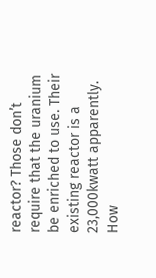reactor? Those don’t require that the uranium be enriched to use. Their existing reactor is a 23,000kwatt apparently. How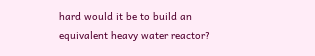hard would it be to build an equivalent heavy water reactor?